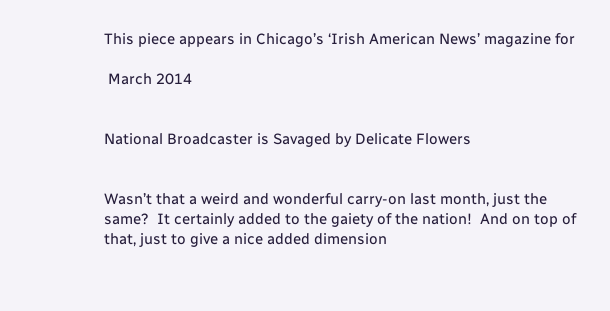This piece appears in Chicago’s ‘Irish American News’ magazine for

 March 2014


National Broadcaster is Savaged by Delicate Flowers


Wasn’t that a weird and wonderful carry-on last month, just the same?  It certainly added to the gaiety of the nation!  And on top of that, just to give a nice added dimension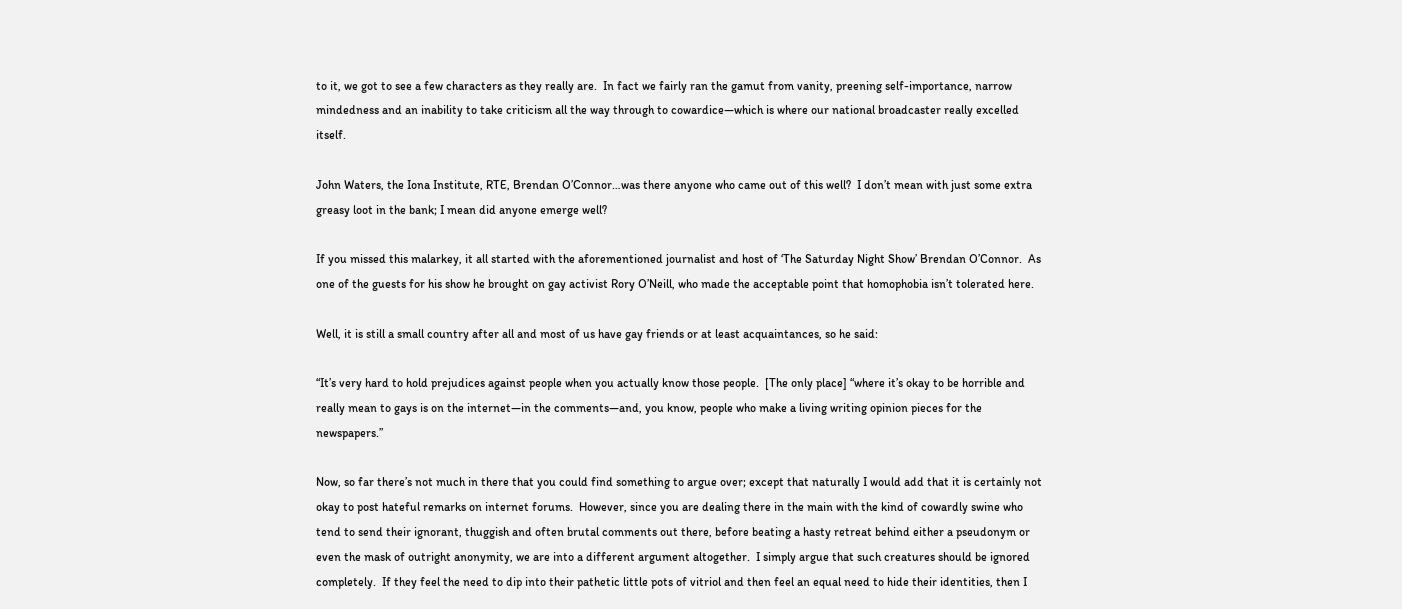to it, we got to see a few characters as they really are.  In fact we fairly ran the gamut from vanity, preening self-importance, narrow mindedness and an inability to take criticism all the way through to cowardice—which is where our national broadcaster really excelled itself.

John Waters, the Iona Institute, RTE, Brendan O’Connor…was there anyone who came out of this well?  I don’t mean with just some extra greasy loot in the bank; I mean did anyone emerge well?

If you missed this malarkey, it all started with the aforementioned journalist and host of ‘The Saturday Night Show’ Brendan O’Connor.  As one of the guests for his show he brought on gay activist Rory O’Neill, who made the acceptable point that homophobia isn’t tolerated here.

Well, it is still a small country after all and most of us have gay friends or at least acquaintances, so he said:

“It’s very hard to hold prejudices against people when you actually know those people.  [The only place] “where it’s okay to be horrible and really mean to gays is on the internet—in the comments—and, you know, people who make a living writing opinion pieces for the newspapers.”

Now, so far there’s not much in there that you could find something to argue over; except that naturally I would add that it is certainly not okay to post hateful remarks on internet forums.  However, since you are dealing there in the main with the kind of cowardly swine who tend to send their ignorant, thuggish and often brutal comments out there, before beating a hasty retreat behind either a pseudonym or even the mask of outright anonymity, we are into a different argument altogether.  I simply argue that such creatures should be ignored completely.  If they feel the need to dip into their pathetic little pots of vitriol and then feel an equal need to hide their identities, then I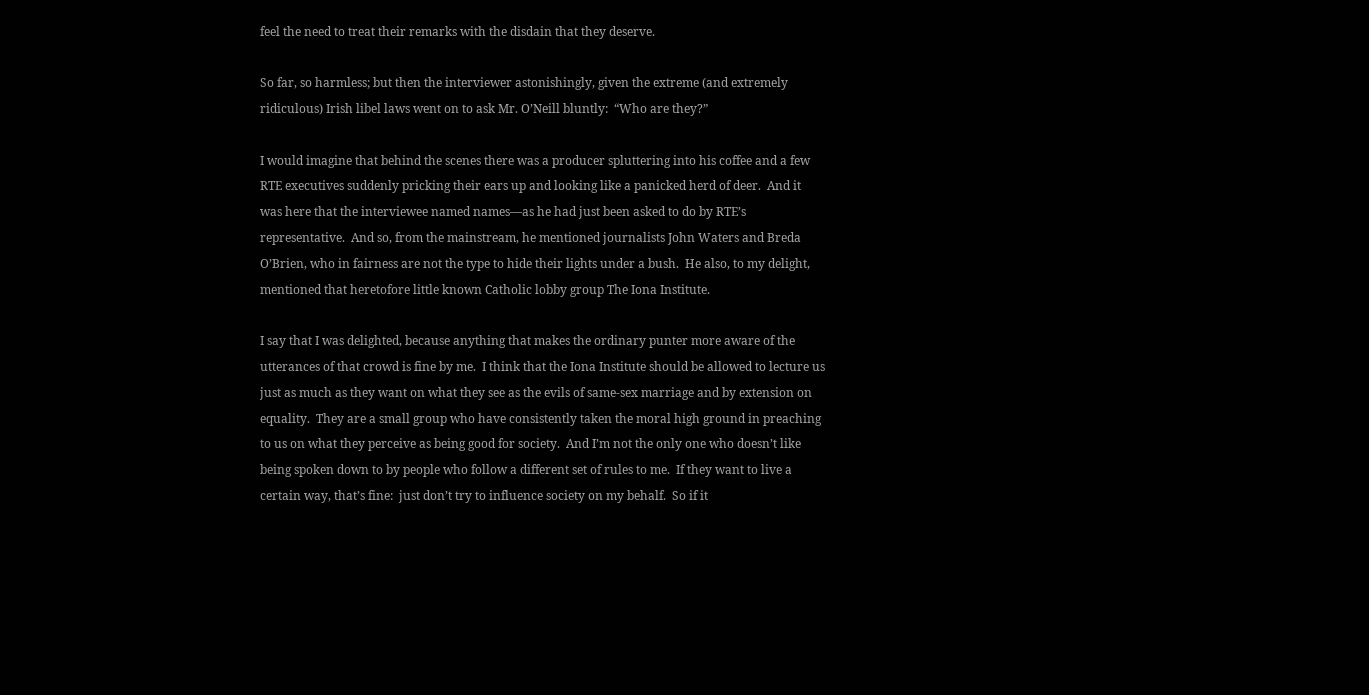feel the need to treat their remarks with the disdain that they deserve.

So far, so harmless; but then the interviewer astonishingly, given the extreme (and extremely ridiculous) Irish libel laws went on to ask Mr. O’Neill bluntly:  “Who are they?”

I would imagine that behind the scenes there was a producer spluttering into his coffee and a few RTE executives suddenly pricking their ears up and looking like a panicked herd of deer.  And it was here that the interviewee named names—as he had just been asked to do by RTE’s representative.  And so, from the mainstream, he mentioned journalists John Waters and Breda O’Brien, who in fairness are not the type to hide their lights under a bush.  He also, to my delight, mentioned that heretofore little known Catholic lobby group The Iona Institute.

I say that I was delighted, because anything that makes the ordinary punter more aware of the utterances of that crowd is fine by me.  I think that the Iona Institute should be allowed to lecture us just as much as they want on what they see as the evils of same-sex marriage and by extension on equality.  They are a small group who have consistently taken the moral high ground in preaching to us on what they perceive as being good for society.  And I’m not the only one who doesn’t like being spoken down to by people who follow a different set of rules to me.  If they want to live a certain way, that’s fine:  just don’t try to influence society on my behalf.  So if it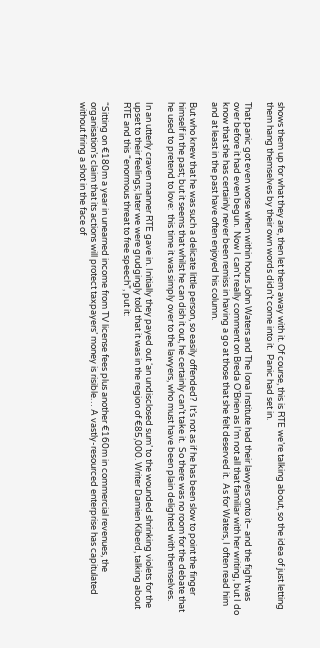shows them up for what they are, then let them away with it. Of course, this is RTE we’re talking about, so the idea of just letting them hang themselves by their own words didn’t come into it.  Panic had set in.

That panic got even worse when within hours John Waters and The Iona Institute had their lawyers onto it– and the fight was over before it had even begun.  Now I can’t really comment on Breda O’Brien as I’m not all that familiar with her writing, but I do know that she has certainly never been remiss in having a go at those that she felt deserved it.  As for Waters, I often read him and at least in the past have often enjoyed his column.

But who knew that he was such a delicate little person, so easily offended?  It’s not as if he has been slow to point the finger himself in the past; but it seems that whilst he can dish it out, he certainly can’t take it.  So there was no room for the debate that he used to pretend to love:  this time it was simply over to the lawyers, who must have been plain delighted with themselves.

In an utterly craven manner RTE gave in. Initially they payed out ‘an undisclosed sum’ to the wounded shrinking violets for the upset to their feelings; later we were grudgingly told that it was in the region of €85,000. Writer Damien Kiberd, talking about RTE and this “enormous threat to free speech”, put it:

“Sitting on €180m a year in unearned income from TV license fees plus another €160m in commercial revenues, the organisation’s claim that its actions will protect taxpayers’ money is risible… A vastly-resourced enterprise has capitulated without firing a shot in the face of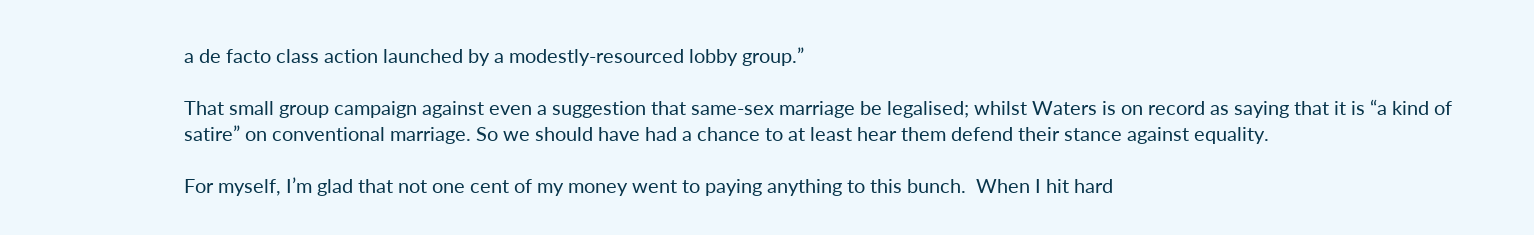a de facto class action launched by a modestly-resourced lobby group.”

That small group campaign against even a suggestion that same-sex marriage be legalised; whilst Waters is on record as saying that it is “a kind of satire” on conventional marriage. So we should have had a chance to at least hear them defend their stance against equality.

For myself, I’m glad that not one cent of my money went to paying anything to this bunch.  When I hit hard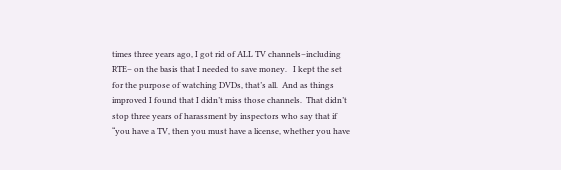times three years ago, I got rid of ALL TV channels–including RTE– on the basis that I needed to save money.   I kept the set for the purpose of watching DVDs, that’s all.  And as things improved I found that I didn’t miss those channels.  That didn’t stop three years of harassment by inspectors who say that if “you have a TV, then you must have a license, whether you have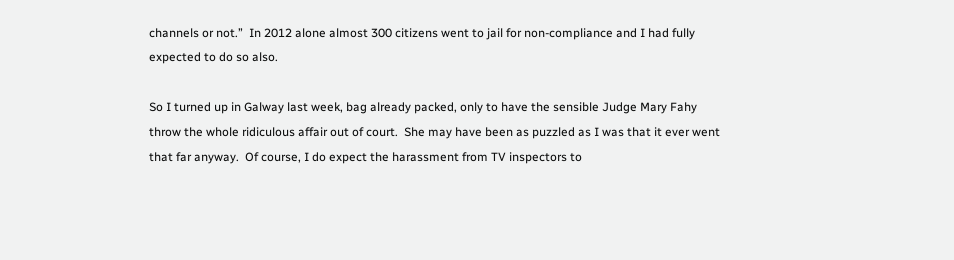channels or not.”  In 2012 alone almost 300 citizens went to jail for non-compliance and I had fully expected to do so also.

So I turned up in Galway last week, bag already packed, only to have the sensible Judge Mary Fahy throw the whole ridiculous affair out of court.  She may have been as puzzled as I was that it ever went that far anyway.  Of course, I do expect the harassment from TV inspectors to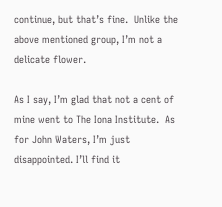continue, but that’s fine.  Unlike the above mentioned group, I’m not a delicate flower.

As I say, I’m glad that not a cent of mine went to The Iona Institute.  As for John Waters, I’m just disappointed. I’ll find it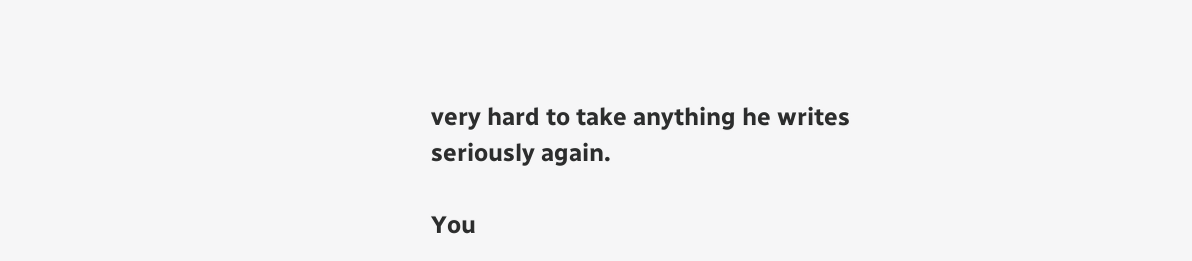very hard to take anything he writes seriously again.

You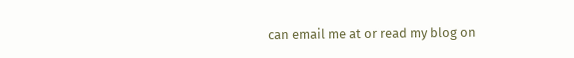can email me at or read my blog on